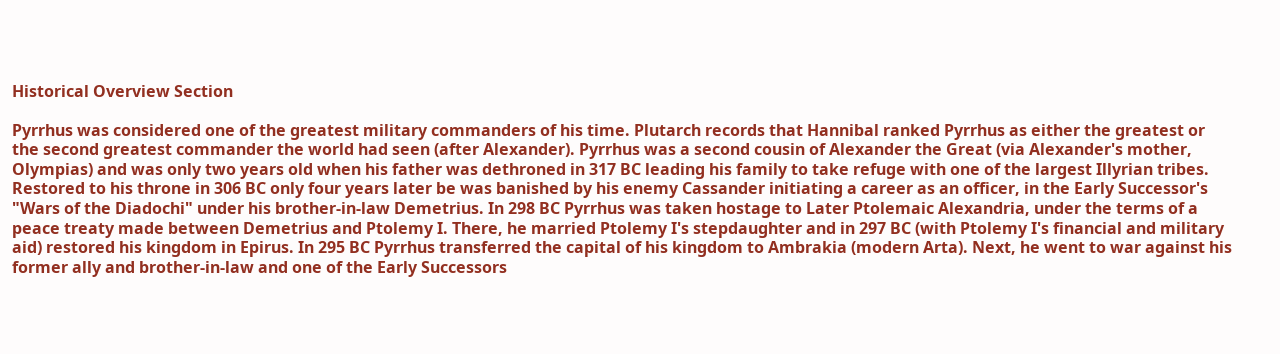Historical Overview Section

Pyrrhus was considered one of the greatest military commanders of his time. Plutarch records that Hannibal ranked Pyrrhus as either the greatest or the second greatest commander the world had seen (after Alexander). Pyrrhus was a second cousin of Alexander the Great (via Alexander's mother, Olympias) and was only two years old when his father was dethroned in 317 BC leading his family to take refuge with one of the largest Illyrian tribes. Restored to his throne in 306 BC only four years later be was banished by his enemy Cassander initiating a career as an officer, in the Early Successor's "Wars of the Diadochi" under his brother-in-law Demetrius. In 298 BC Pyrrhus was taken hostage to Later Ptolemaic Alexandria, under the terms of a peace treaty made between Demetrius and Ptolemy I. There, he married Ptolemy I's stepdaughter and in 297 BC (with Ptolemy I's financial and military aid) restored his kingdom in Epirus. In 295 BC Pyrrhus transferred the capital of his kingdom to Ambrakia (modern Arta). Next, he went to war against his former ally and brother-in-law and one of the Early Successors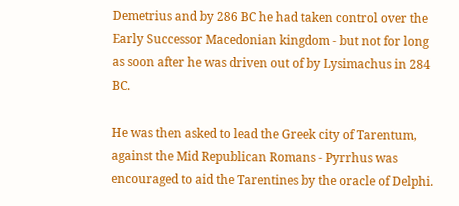Demetrius and by 286 BC he had taken control over the Early Successor Macedonian kingdom - but not for long as soon after he was driven out of by Lysimachus in 284 BC.

He was then asked to lead the Greek city of Tarentum, against the Mid Republican Romans - Pyrrhus was encouraged to aid the Tarentines by the oracle of Delphi.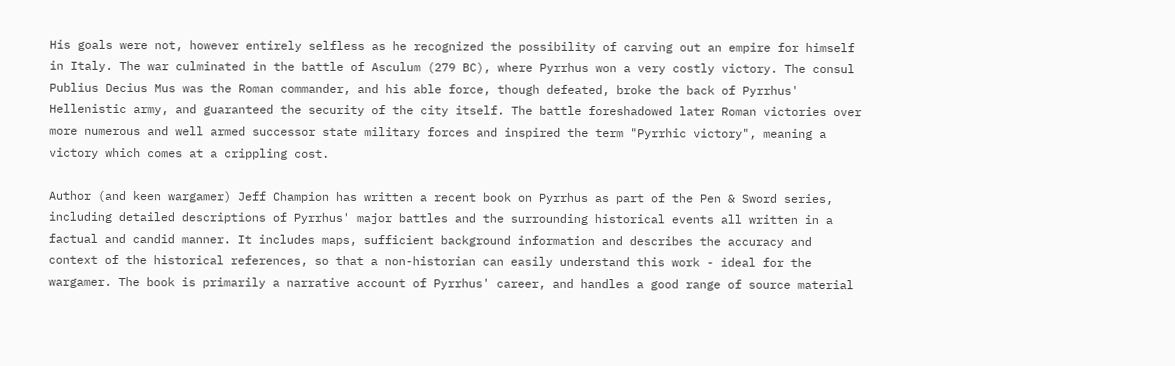His goals were not, however entirely selfless as he recognized the possibility of carving out an empire for himself in Italy. The war culminated in the battle of Asculum (279 BC), where Pyrrhus won a very costly victory. The consul Publius Decius Mus was the Roman commander, and his able force, though defeated, broke the back of Pyrrhus' Hellenistic army, and guaranteed the security of the city itself. The battle foreshadowed later Roman victories over more numerous and well armed successor state military forces and inspired the term "Pyrrhic victory", meaning a victory which comes at a crippling cost.

Author (and keen wargamer) Jeff Champion has written a recent book on Pyrrhus as part of the Pen & Sword series, including detailed descriptions of Pyrrhus' major battles and the surrounding historical events all written in a factual and candid manner. It includes maps, sufficient background information and describes the accuracy and context of the historical references, so that a non-historian can easily understand this work - ideal for the wargamer. The book is primarily a narrative account of Pyrrhus' career, and handles a good range of source material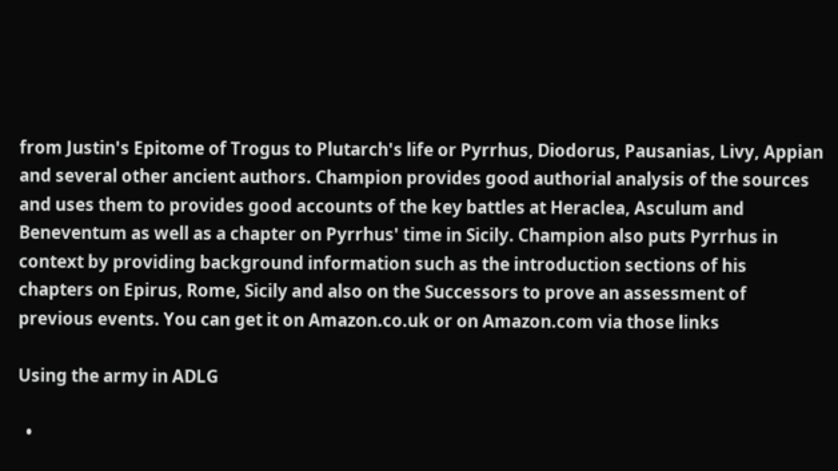from Justin's Epitome of Trogus to Plutarch's life or Pyrrhus, Diodorus, Pausanias, Livy, Appian and several other ancient authors. Champion provides good authorial analysis of the sources and uses them to provides good accounts of the key battles at Heraclea, Asculum and Beneventum as well as a chapter on Pyrrhus' time in Sicily. Champion also puts Pyrrhus in context by providing background information such as the introduction sections of his chapters on Epirus, Rome, Sicily and also on the Successors to prove an assessment of previous events. You can get it on Amazon.co.uk or on Amazon.com via those links

Using the army in ADLG

  •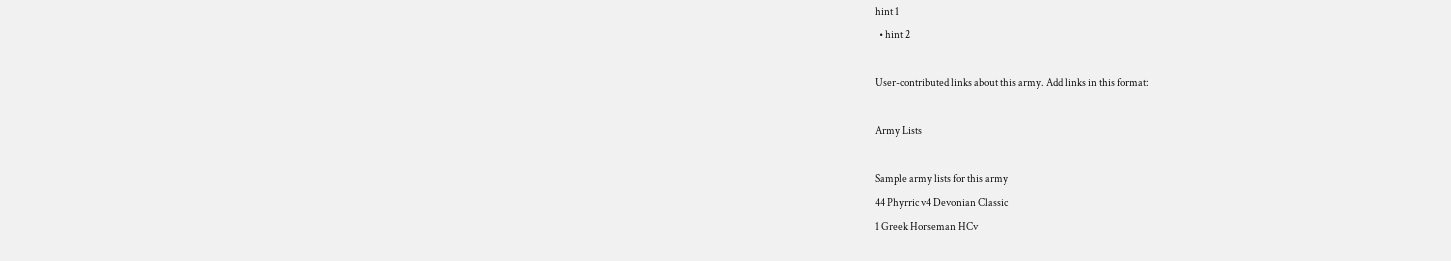hint 1
  • hint 2

User-contributed links about this army. Add links in this format:

Army Lists

Sample army lists for this army
44 Phyrric v4 Devonian Classic
1 Greek Horseman HCv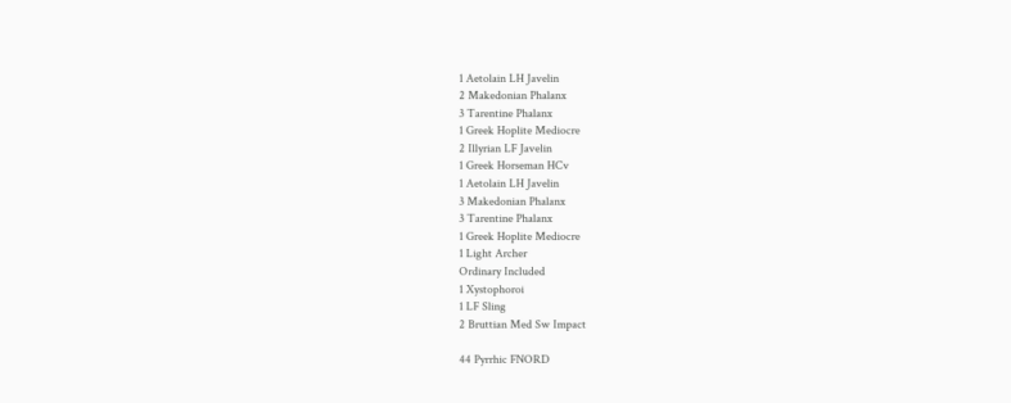1 Aetolain LH Javelin
2 Makedonian Phalanx
3 Tarentine Phalanx
1 Greek Hoplite Mediocre
2 Illyrian LF Javelin
1 Greek Horseman HCv
1 Aetolain LH Javelin
3 Makedonian Phalanx
3 Tarentine Phalanx
1 Greek Hoplite Mediocre
1 Light Archer
Ordinary Included
1 Xystophoroi
1 LF Sling
2 Bruttian Med Sw Impact

44 Pyrrhic FNORD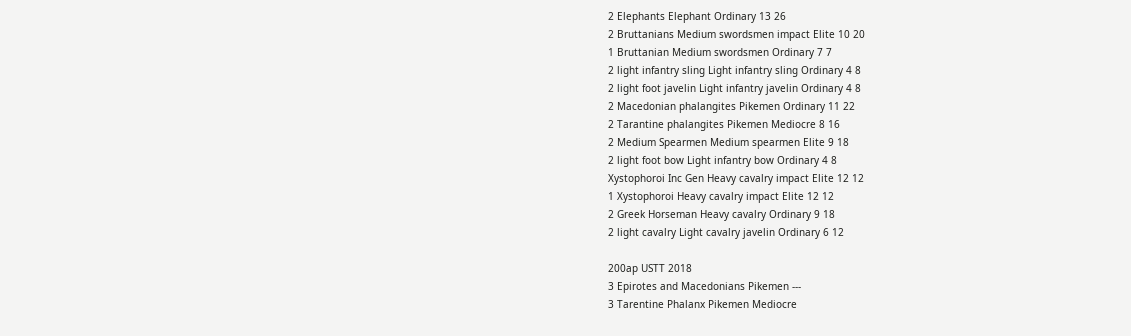2 Elephants Elephant Ordinary 13 26
2 Bruttanians Medium swordsmen impact Elite 10 20
1 Bruttanian Medium swordsmen Ordinary 7 7
2 light infantry sling Light infantry sling Ordinary 4 8
2 light foot javelin Light infantry javelin Ordinary 4 8
2 Macedonian phalangites Pikemen Ordinary 11 22
2 Tarantine phalangites Pikemen Mediocre 8 16
2 Medium Spearmen Medium spearmen Elite 9 18
2 light foot bow Light infantry bow Ordinary 4 8
Xystophoroi Inc Gen Heavy cavalry impact Elite 12 12
1 Xystophoroi Heavy cavalry impact Elite 12 12
2 Greek Horseman Heavy cavalry Ordinary 9 18
2 light cavalry Light cavalry javelin Ordinary 6 12

200ap USTT 2018
3 Epirotes and Macedonians Pikemen ---
3 Tarentine Phalanx Pikemen Mediocre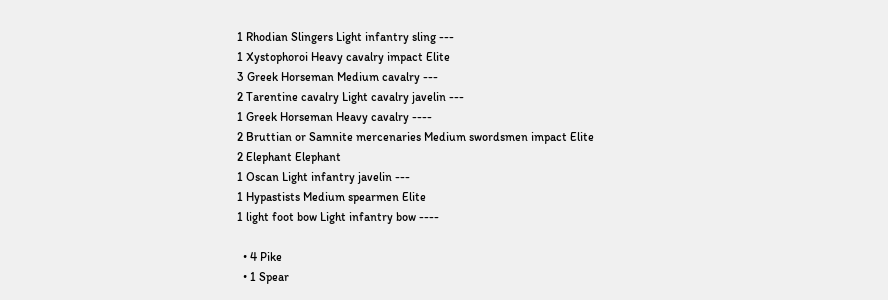1 Rhodian Slingers Light infantry sling ---
1 Xystophoroi Heavy cavalry impact Elite
3 Greek Horseman Medium cavalry ---
2 Tarentine cavalry Light cavalry javelin ---
1 Greek Horseman Heavy cavalry ----
2 Bruttian or Samnite mercenaries Medium swordsmen impact Elite
2 Elephant Elephant
1 Oscan Light infantry javelin ---
1 Hypastists Medium spearmen Elite
1 light foot bow Light infantry bow ----

  • 4 Pike
  • 1 Spear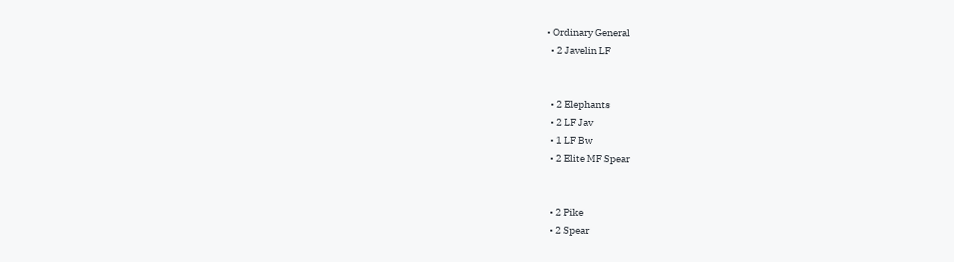• Ordinary General
  • 2 Javelin LF


  • 2 Elephants
  • 2 LF Jav
  • 1 LF Bw
  • 2 Elite MF Spear


  • 2 Pike
  • 2 Spear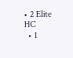• 2 Elite HC
  • 1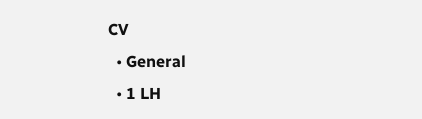CV
  • General
  • 1 LH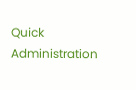Quick Administration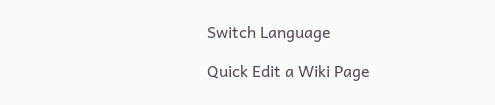Switch Language

Quick Edit a Wiki Page